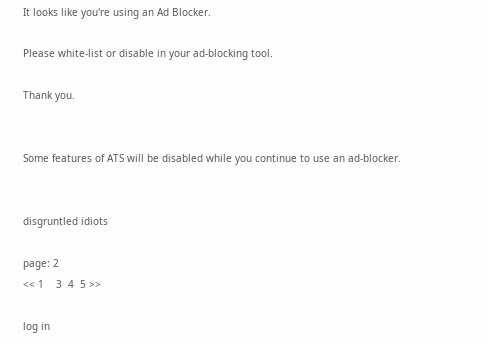It looks like you're using an Ad Blocker.

Please white-list or disable in your ad-blocking tool.

Thank you.


Some features of ATS will be disabled while you continue to use an ad-blocker.


disgruntled idiots

page: 2
<< 1    3  4  5 >>

log in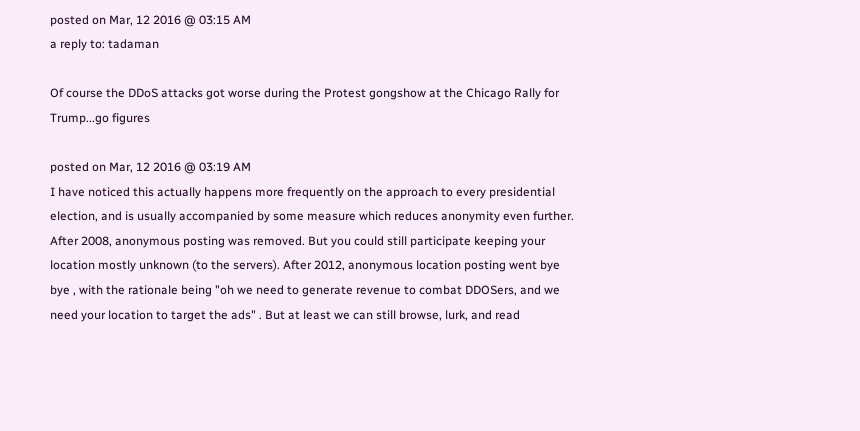posted on Mar, 12 2016 @ 03:15 AM
a reply to: tadaman

Of course the DDoS attacks got worse during the Protest gongshow at the Chicago Rally for Trump...go figures

posted on Mar, 12 2016 @ 03:19 AM
I have noticed this actually happens more frequently on the approach to every presidential election, and is usually accompanied by some measure which reduces anonymity even further. After 2008, anonymous posting was removed. But you could still participate keeping your location mostly unknown (to the servers). After 2012, anonymous location posting went bye bye , with the rationale being "oh we need to generate revenue to combat DDOSers, and we need your location to target the ads" . But at least we can still browse, lurk, and read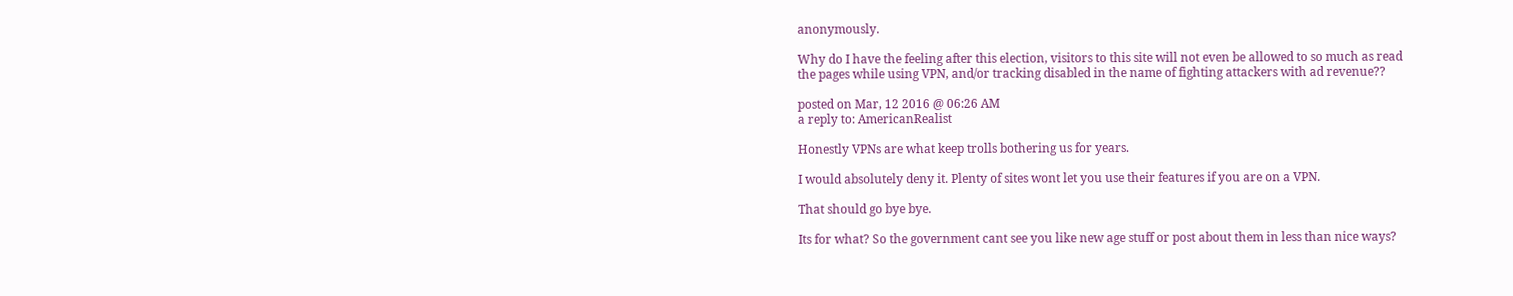anonymously.

Why do I have the feeling after this election, visitors to this site will not even be allowed to so much as read the pages while using VPN, and/or tracking disabled in the name of fighting attackers with ad revenue??

posted on Mar, 12 2016 @ 06:26 AM
a reply to: AmericanRealist

Honestly VPNs are what keep trolls bothering us for years.

I would absolutely deny it. Plenty of sites wont let you use their features if you are on a VPN.

That should go bye bye.

Its for what? So the government cant see you like new age stuff or post about them in less than nice ways?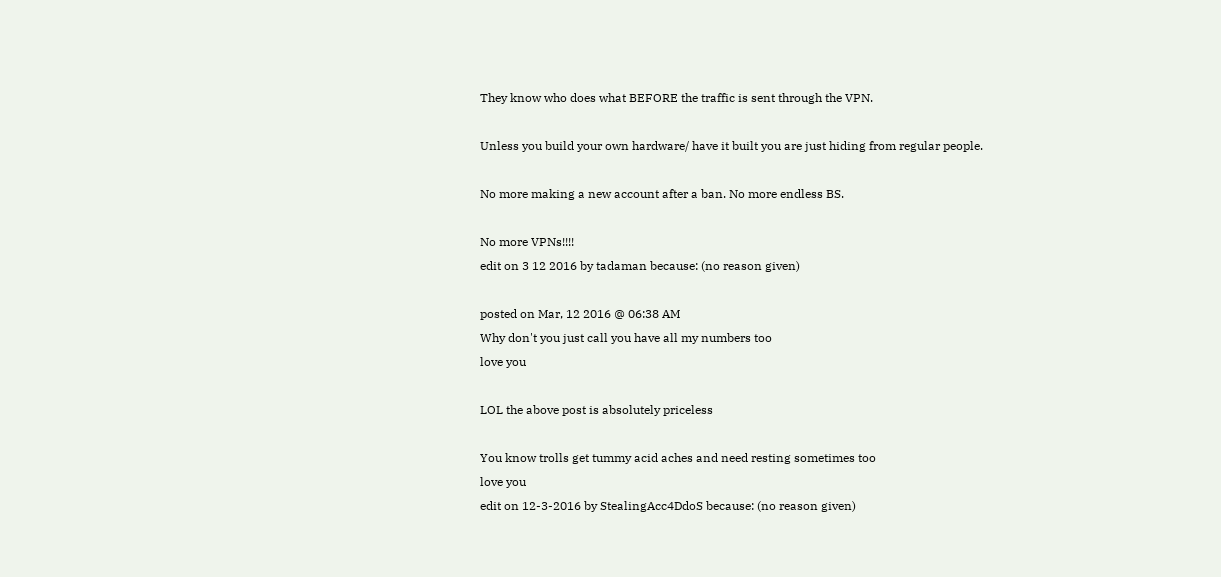They know who does what BEFORE the traffic is sent through the VPN.

Unless you build your own hardware/ have it built you are just hiding from regular people.

No more making a new account after a ban. No more endless BS.

No more VPNs!!!!
edit on 3 12 2016 by tadaman because: (no reason given)

posted on Mar, 12 2016 @ 06:38 AM
Why don't you just call you have all my numbers too
love you

LOL the above post is absolutely priceless

You know trolls get tummy acid aches and need resting sometimes too
love you
edit on 12-3-2016 by StealingAcc4DdoS because: (no reason given)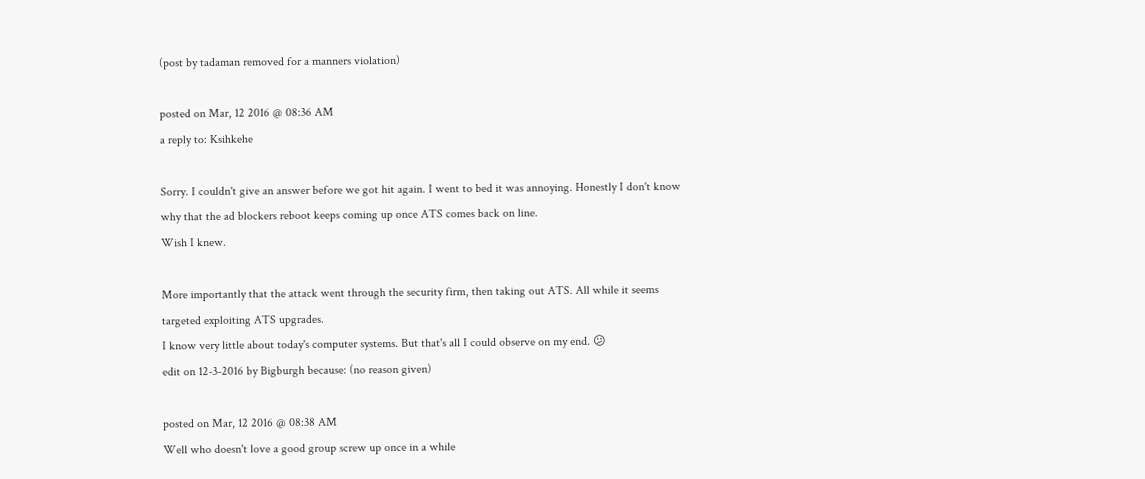(post by tadaman removed for a manners violation)

posted on Mar, 12 2016 @ 08:36 AM
a reply to: Ksihkehe

Sorry. I couldn't give an answer before we got hit again. I went to bed it was annoying. Honestly I don't know why that the ad blockers reboot keeps coming up once ATS comes back on line.
Wish I knew.

More importantly that the attack went through the security firm, then taking out ATS. All while it seems targeted exploiting ATS upgrades.
I know very little about today's computer systems. But that's all I could observe on my end. 😕
edit on 12-3-2016 by Bigburgh because: (no reason given)

posted on Mar, 12 2016 @ 08:38 AM
Well who doesn't love a good group screw up once in a while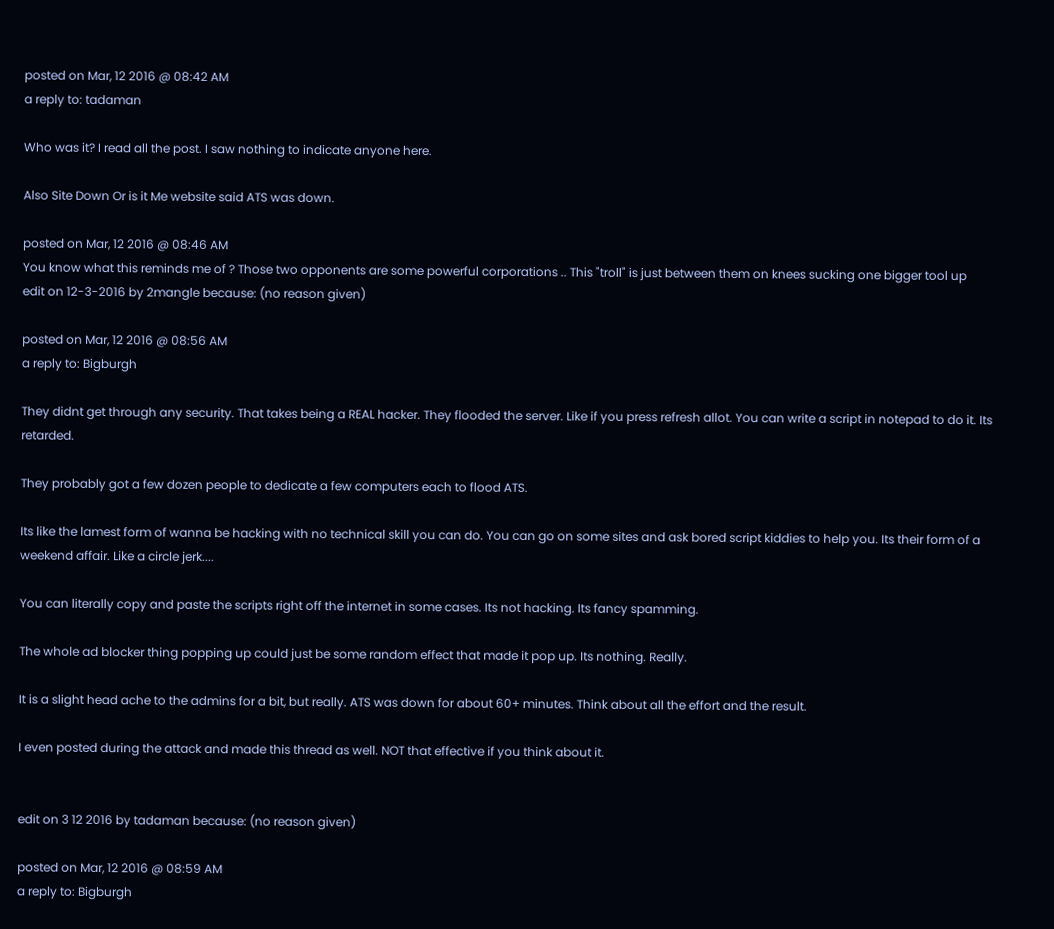posted on Mar, 12 2016 @ 08:42 AM
a reply to: tadaman

Who was it? I read all the post. I saw nothing to indicate anyone here.

Also Site Down Or is it Me website said ATS was down.

posted on Mar, 12 2016 @ 08:46 AM
You know what this reminds me of ? Those two opponents are some powerful corporations .. This "troll" is just between them on knees sucking one bigger tool up
edit on 12-3-2016 by 2mangle because: (no reason given)

posted on Mar, 12 2016 @ 08:56 AM
a reply to: Bigburgh

They didnt get through any security. That takes being a REAL hacker. They flooded the server. Like if you press refresh allot. You can write a script in notepad to do it. Its retarded.

They probably got a few dozen people to dedicate a few computers each to flood ATS.

Its like the lamest form of wanna be hacking with no technical skill you can do. You can go on some sites and ask bored script kiddies to help you. Its their form of a weekend affair. Like a circle jerk....

You can literally copy and paste the scripts right off the internet in some cases. Its not hacking. Its fancy spamming.

The whole ad blocker thing popping up could just be some random effect that made it pop up. Its nothing. Really.

It is a slight head ache to the admins for a bit, but really. ATS was down for about 60+ minutes. Think about all the effort and the result.

I even posted during the attack and made this thread as well. NOT that effective if you think about it.


edit on 3 12 2016 by tadaman because: (no reason given)

posted on Mar, 12 2016 @ 08:59 AM
a reply to: Bigburgh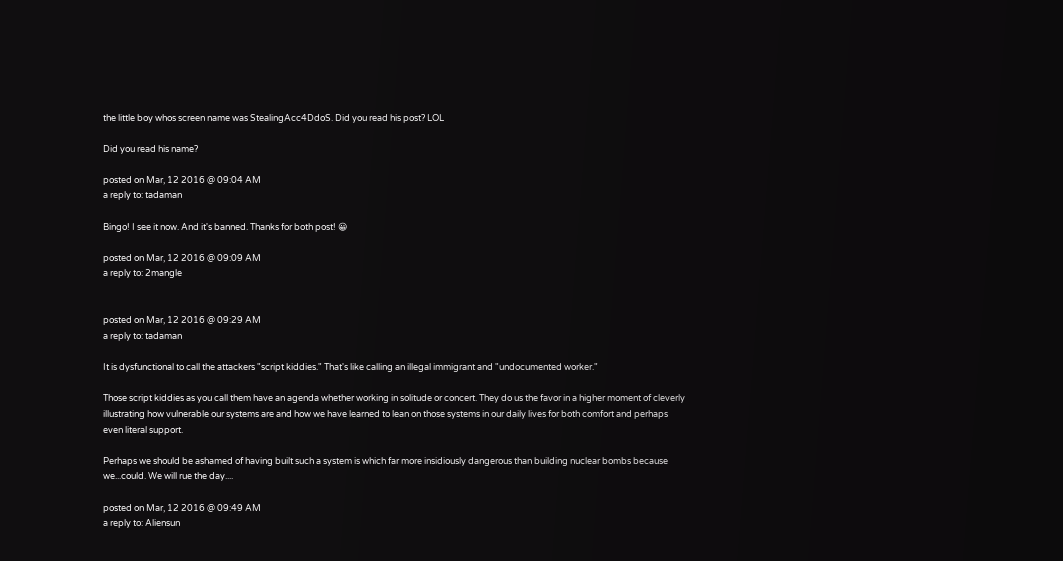the little boy whos screen name was StealingAcc4DdoS. Did you read his post? LOL

Did you read his name?

posted on Mar, 12 2016 @ 09:04 AM
a reply to: tadaman

Bingo! I see it now. And it's banned. Thanks for both post! 😀

posted on Mar, 12 2016 @ 09:09 AM
a reply to: 2mangle


posted on Mar, 12 2016 @ 09:29 AM
a reply to: tadaman

It is dysfunctional to call the attackers "script kiddies." That's like calling an illegal immigrant and "undocumented worker."

Those script kiddies as you call them have an agenda whether working in solitude or concert. They do us the favor in a higher moment of cleverly illustrating how vulnerable our systems are and how we have learned to lean on those systems in our daily lives for both comfort and perhaps even literal support.

Perhaps we should be ashamed of having built such a system is which far more insidiously dangerous than building nuclear bombs because we...could. We will rue the day....

posted on Mar, 12 2016 @ 09:49 AM
a reply to: Aliensun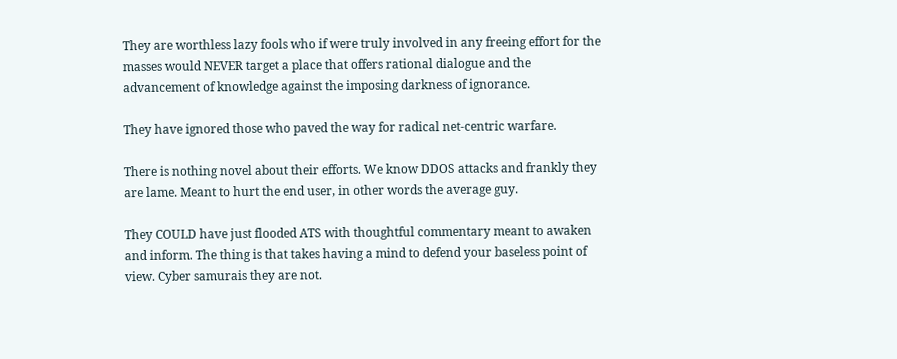They are worthless lazy fools who if were truly involved in any freeing effort for the masses would NEVER target a place that offers rational dialogue and the advancement of knowledge against the imposing darkness of ignorance.

They have ignored those who paved the way for radical net-centric warfare.

There is nothing novel about their efforts. We know DDOS attacks and frankly they are lame. Meant to hurt the end user, in other words the average guy.

They COULD have just flooded ATS with thoughtful commentary meant to awaken and inform. The thing is that takes having a mind to defend your baseless point of view. Cyber samurais they are not.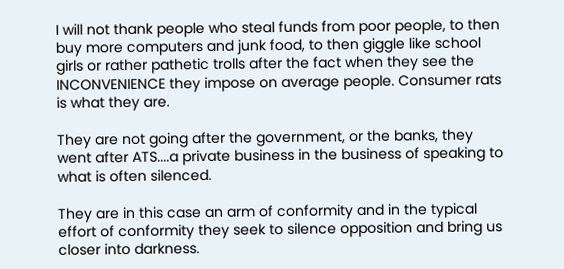I will not thank people who steal funds from poor people, to then buy more computers and junk food, to then giggle like school girls or rather pathetic trolls after the fact when they see the INCONVENIENCE they impose on average people. Consumer rats is what they are.

They are not going after the government, or the banks, they went after ATS....a private business in the business of speaking to what is often silenced.

They are in this case an arm of conformity and in the typical effort of conformity they seek to silence opposition and bring us closer into darkness.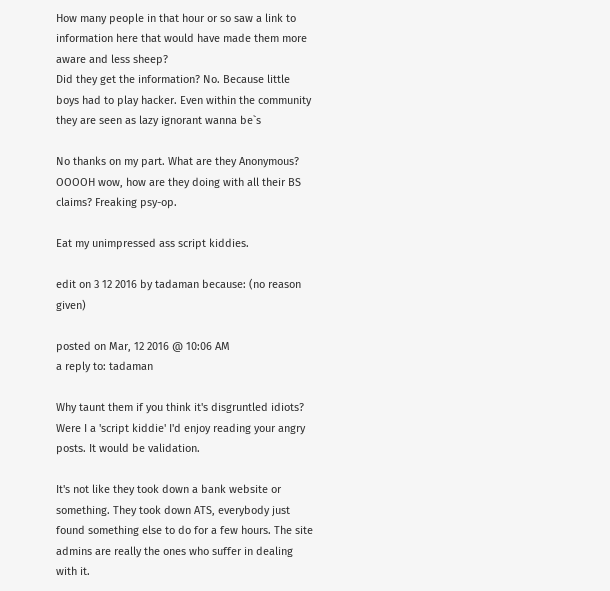How many people in that hour or so saw a link to information here that would have made them more aware and less sheep?
Did they get the information? No. Because little boys had to play hacker. Even within the community they are seen as lazy ignorant wanna be`s

No thanks on my part. What are they Anonymous? OOOOH wow, how are they doing with all their BS claims? Freaking psy-op.

Eat my unimpressed ass script kiddies.

edit on 3 12 2016 by tadaman because: (no reason given)

posted on Mar, 12 2016 @ 10:06 AM
a reply to: tadaman

Why taunt them if you think it's disgruntled idiots? Were I a 'script kiddie' I'd enjoy reading your angry posts. It would be validation.

It's not like they took down a bank website or something. They took down ATS, everybody just found something else to do for a few hours. The site admins are really the ones who suffer in dealing with it.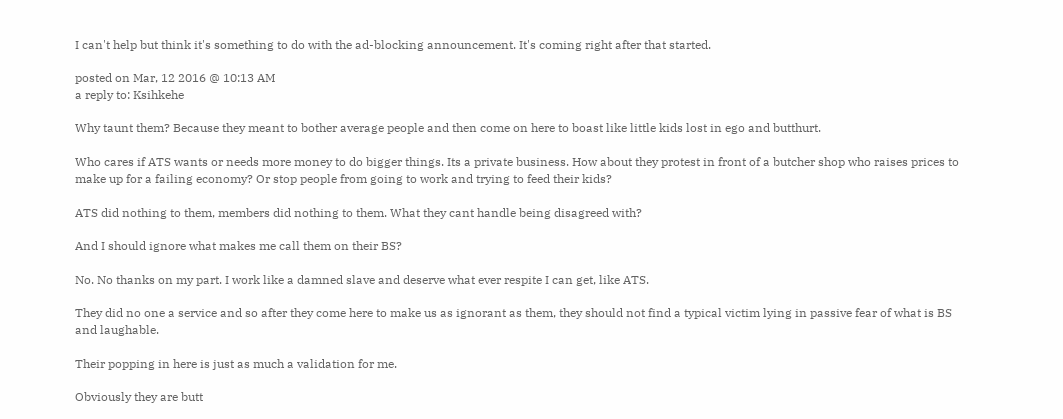I can't help but think it's something to do with the ad-blocking announcement. It's coming right after that started.

posted on Mar, 12 2016 @ 10:13 AM
a reply to: Ksihkehe

Why taunt them? Because they meant to bother average people and then come on here to boast like little kids lost in ego and butthurt.

Who cares if ATS wants or needs more money to do bigger things. Its a private business. How about they protest in front of a butcher shop who raises prices to make up for a failing economy? Or stop people from going to work and trying to feed their kids?

ATS did nothing to them, members did nothing to them. What they cant handle being disagreed with?

And I should ignore what makes me call them on their BS?

No. No thanks on my part. I work like a damned slave and deserve what ever respite I can get, like ATS.

They did no one a service and so after they come here to make us as ignorant as them, they should not find a typical victim lying in passive fear of what is BS and laughable.

Their popping in here is just as much a validation for me.

Obviously they are butt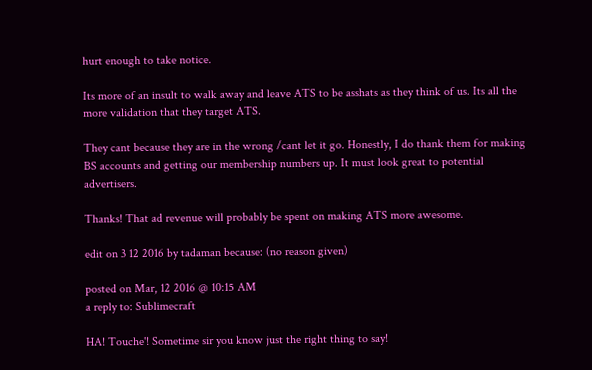hurt enough to take notice.

Its more of an insult to walk away and leave ATS to be asshats as they think of us. Its all the more validation that they target ATS.

They cant because they are in the wrong /cant let it go. Honestly, I do thank them for making BS accounts and getting our membership numbers up. It must look great to potential advertisers.

Thanks! That ad revenue will probably be spent on making ATS more awesome.

edit on 3 12 2016 by tadaman because: (no reason given)

posted on Mar, 12 2016 @ 10:15 AM
a reply to: Sublimecraft

HA! Touche'! Sometime sir you know just the right thing to say!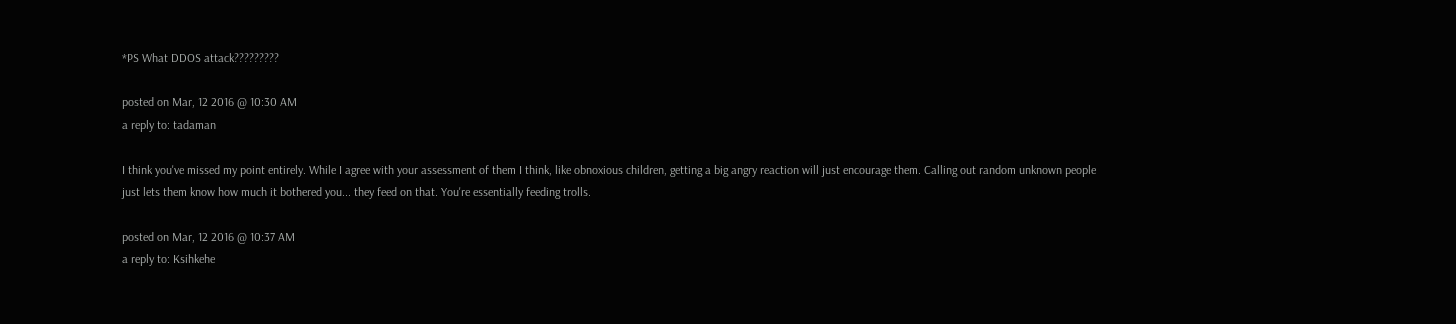*PS What DDOS attack?????????

posted on Mar, 12 2016 @ 10:30 AM
a reply to: tadaman

I think you've missed my point entirely. While I agree with your assessment of them I think, like obnoxious children, getting a big angry reaction will just encourage them. Calling out random unknown people just lets them know how much it bothered you... they feed on that. You're essentially feeding trolls.

posted on Mar, 12 2016 @ 10:37 AM
a reply to: Ksihkehe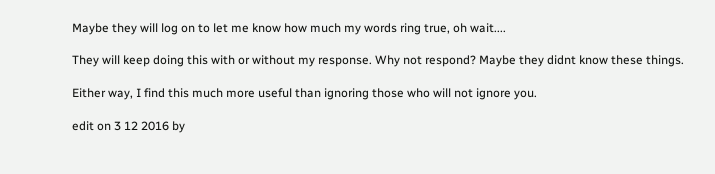Maybe they will log on to let me know how much my words ring true, oh wait....

They will keep doing this with or without my response. Why not respond? Maybe they didnt know these things.

Either way, I find this much more useful than ignoring those who will not ignore you.

edit on 3 12 2016 by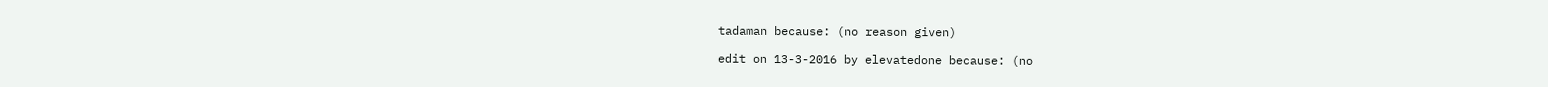tadaman because: (no reason given)

edit on 13-3-2016 by elevatedone because: (no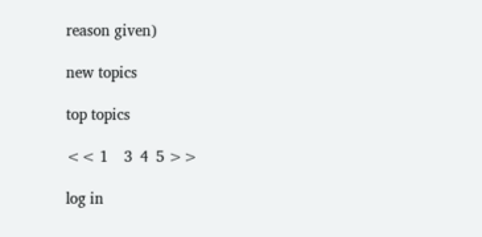reason given)

new topics

top topics

<< 1    3  4  5 >>

log in